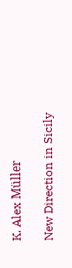K. Alex Müller

New Direction in Sicily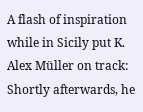A flash of inspiration while in Sicily put K. Alex Müller on track: Shortly afterwards, he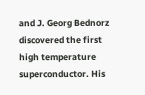and J. Georg Bednorz discovered the first high temperature superconductor. His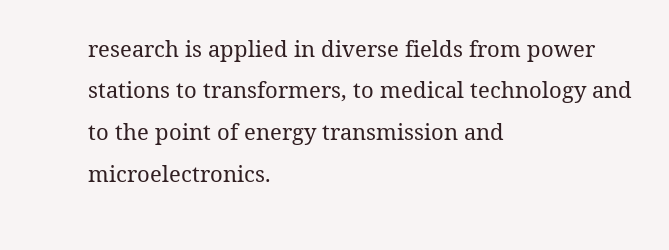research is applied in diverse fields from power stations to transformers, to medical technology and to the point of energy transmission and microelectronics.